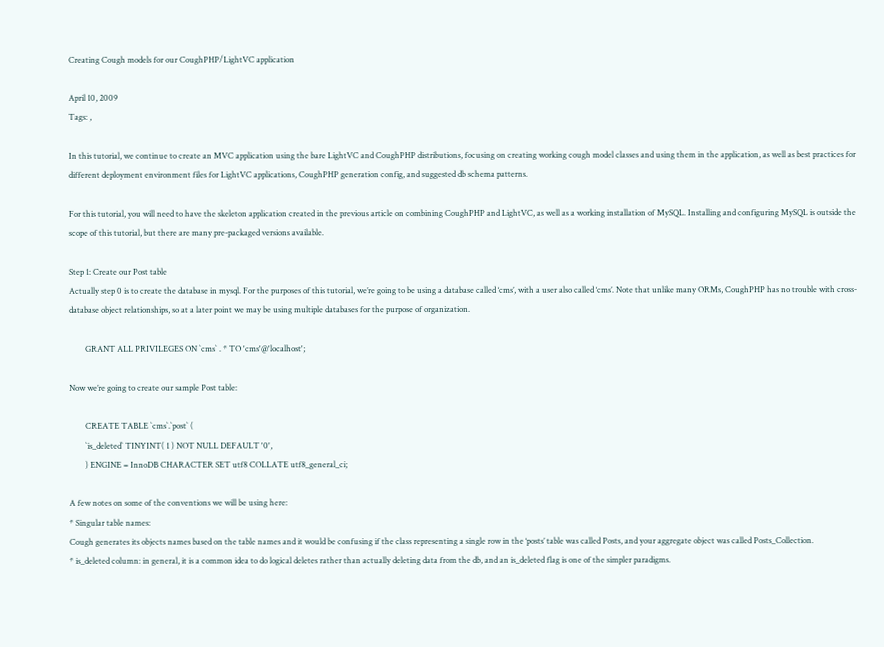Creating Cough models for our CoughPHP/LightVC application

April 10, 2009
Tags: ,

In this tutorial, we continue to create an MVC application using the bare LightVC and CoughPHP distributions, focusing on creating working cough model classes and using them in the application, as well as best practices for different deployment environment files for LightVC applications, CoughPHP generation config, and suggested db schema patterns.

For this tutorial, you will need to have the skeleton application created in the previous article on combining CoughPHP and LightVC, as well as a working installation of MySQL. Installing and configuring MySQL is outside the scope of this tutorial, but there are many pre-packaged versions available.

Step 1: Create our Post table
Actually step 0 is to create the database in mysql. For the purposes of this tutorial, we’re going to be using a database called ‘cms’, with a user also called ‘cms’. Note that unlike many ORMs, CoughPHP has no trouble with cross-database object relationships, so at a later point we may be using multiple databases for the purpose of organization.

        GRANT ALL PRIVILEGES ON `cms` . * TO 'cms'@'localhost';

Now we’re going to create our sample Post table:

        CREATE TABLE `cms`.`post` (
        `is_deleted` TINYINT( 1 ) NOT NULL DEFAULT '0',
        ) ENGINE = InnoDB CHARACTER SET utf8 COLLATE utf8_general_ci;

A few notes on some of the conventions we will be using here:
* Singular table names:
Cough generates its objects names based on the table names and it would be confusing if the class representing a single row in the ‘posts’ table was called Posts, and your aggregate object was called Posts_Collection.
* is_deleted column: in general, it is a common idea to do logical deletes rather than actually deleting data from the db, and an is_deleted flag is one of the simpler paradigms.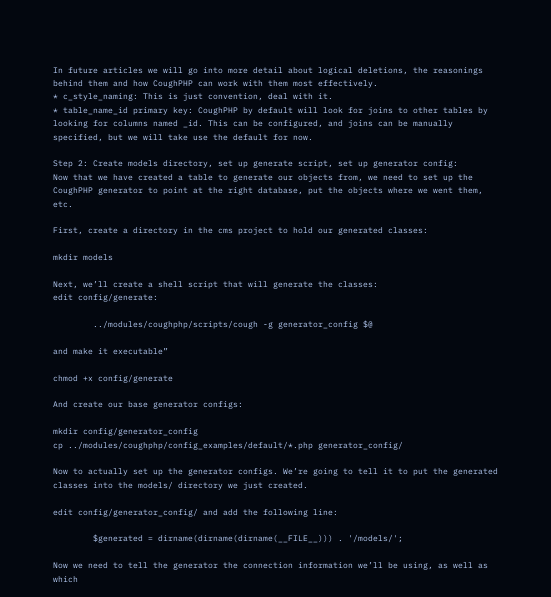In future articles we will go into more detail about logical deletions, the reasonings behind them and how CoughPHP can work with them most effectively.
* c_style_naming: This is just convention, deal with it.
* table_name_id primary key: CoughPHP by default will look for joins to other tables by looking for columns named _id. This can be configured, and joins can be manually specified, but we will take use the default for now.

Step 2: Create models directory, set up generate script, set up generator config:
Now that we have created a table to generate our objects from, we need to set up the CoughPHP generator to point at the right database, put the objects where we went them, etc.

First, create a directory in the cms project to hold our generated classes:

mkdir models

Next, we’ll create a shell script that will generate the classes:
edit config/generate:

        ../modules/coughphp/scripts/cough -g generator_config $@

and make it executable”

chmod +x config/generate

And create our base generator configs:

mkdir config/generator_config
cp ../modules/coughphp/config_examples/default/*.php generator_config/

Now to actually set up the generator configs. We’re going to tell it to put the generated classes into the models/ directory we just created.

edit config/generator_config/ and add the following line:

        $generated = dirname(dirname(dirname(__FILE__))) . '/models/';

Now we need to tell the generator the connection information we’ll be using, as well as which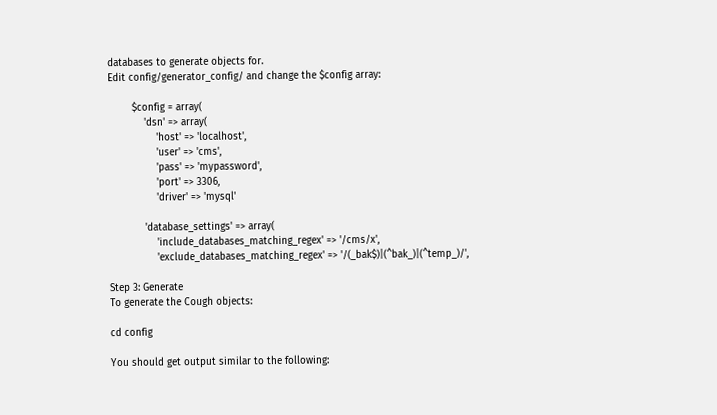databases to generate objects for.
Edit config/generator_config/ and change the $config array:

        $config = array(
            'dsn' => array(
                'host' => 'localhost',
                'user' => 'cms',
                'pass' => 'mypassword',
                'port' => 3306,
                'driver' => 'mysql'

            'database_settings' => array(
                'include_databases_matching_regex' => '/cms/x',
                'exclude_databases_matching_regex' => '/(_bak$)|(^bak_)|(^temp_)/',

Step 3: Generate
To generate the Cough objects:

cd config

You should get output similar to the following: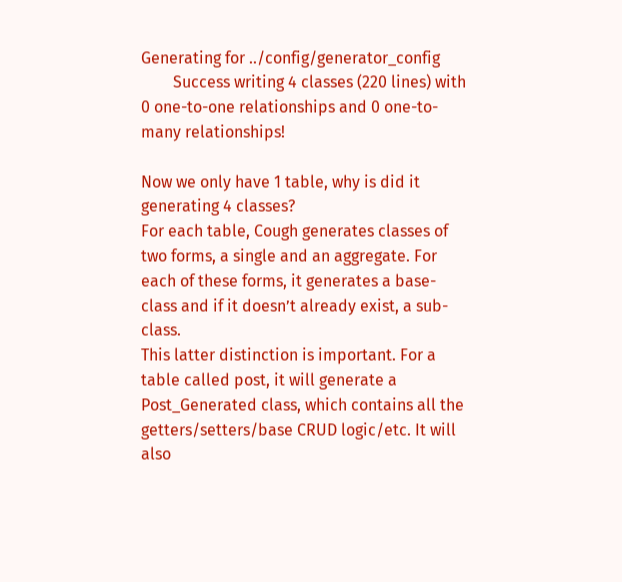Generating for ../config/generator_config
        Success writing 4 classes (220 lines) with 0 one-to-one relationships and 0 one-to-many relationships!

Now we only have 1 table, why is did it generating 4 classes?
For each table, Cough generates classes of two forms, a single and an aggregate. For each of these forms, it generates a base-class and if it doesn’t already exist, a sub-class.
This latter distinction is important. For a table called post, it will generate a Post_Generated class, which contains all the getters/setters/base CRUD logic/etc. It will also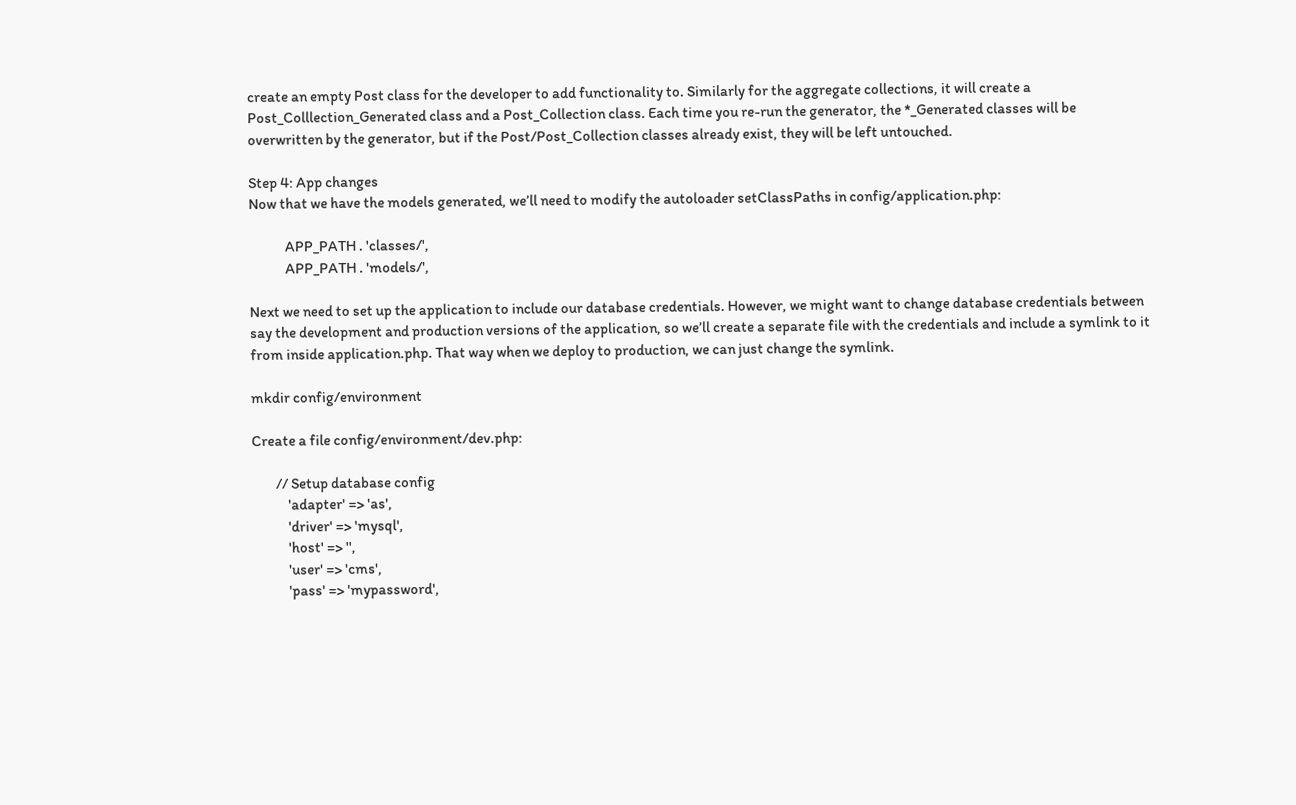create an empty Post class for the developer to add functionality to. Similarly for the aggregate collections, it will create a Post_Colllection_Generated class and a Post_Collection class. Each time you re-run the generator, the *_Generated classes will be overwritten by the generator, but if the Post/Post_Collection classes already exist, they will be left untouched.

Step 4: App changes
Now that we have the models generated, we’ll need to modify the autoloader setClassPaths in config/application.php:

            APP_PATH . 'classes/',
            APP_PATH . 'models/',

Next we need to set up the application to include our database credentials. However, we might want to change database credentials between say the development and production versions of the application, so we’ll create a separate file with the credentials and include a symlink to it from inside application.php. That way when we deploy to production, we can just change the symlink.

mkdir config/environment

Create a file config/environment/dev.php:

        // Setup database config
            'adapter' => 'as',
            'driver' => 'mysql',
            'host' => '',
            'user' => 'cms',
            'pass' => 'mypassword',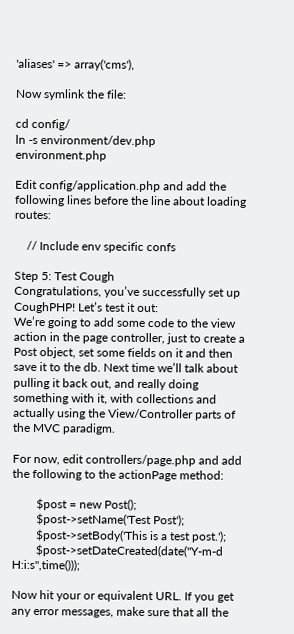'aliases' => array('cms'),

Now symlink the file:

cd config/
ln -s environment/dev.php environment.php

Edit config/application.php and add the following lines before the line about loading routes:

    // Include env specific confs

Step 5: Test Cough
Congratulations, you’ve successfully set up CoughPHP! Let’s test it out:
We’re going to add some code to the view action in the page controller, just to create a Post object, set some fields on it and then save it to the db. Next time we’ll talk about pulling it back out, and really doing something with it, with collections and actually using the View/Controller parts of the MVC paradigm.

For now, edit controllers/page.php and add the following to the actionPage method:

        $post = new Post();
        $post->setName('Test Post');
        $post->setBody('This is a test post.');
        $post->setDateCreated(date("Y-m-d H:i:s",time()));

Now hit your or equivalent URL. If you get any error messages, make sure that all the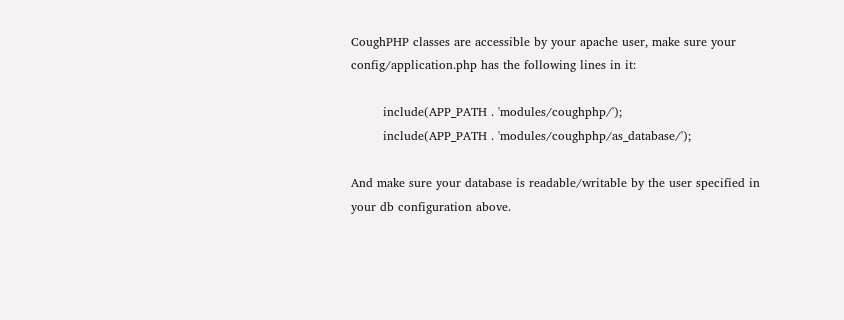CoughPHP classes are accessible by your apache user, make sure your config/application.php has the following lines in it:

        include(APP_PATH . 'modules/coughphp/');
        include(APP_PATH . 'modules/coughphp/as_database/');

And make sure your database is readable/writable by the user specified in your db configuration above.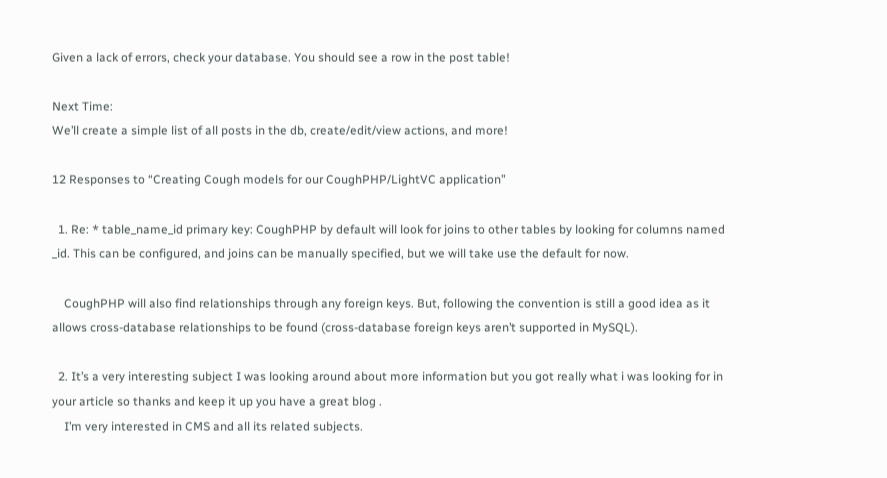Given a lack of errors, check your database. You should see a row in the post table!

Next Time:
We’ll create a simple list of all posts in the db, create/edit/view actions, and more!

12 Responses to “Creating Cough models for our CoughPHP/LightVC application”

  1. Re: * table_name_id primary key: CoughPHP by default will look for joins to other tables by looking for columns named _id. This can be configured, and joins can be manually specified, but we will take use the default for now.

    CoughPHP will also find relationships through any foreign keys. But, following the convention is still a good idea as it allows cross-database relationships to be found (cross-database foreign keys aren’t supported in MySQL).

  2. It’s a very interesting subject I was looking around about more information but you got really what i was looking for in your article so thanks and keep it up you have a great blog .
    I’m very interested in CMS and all its related subjects.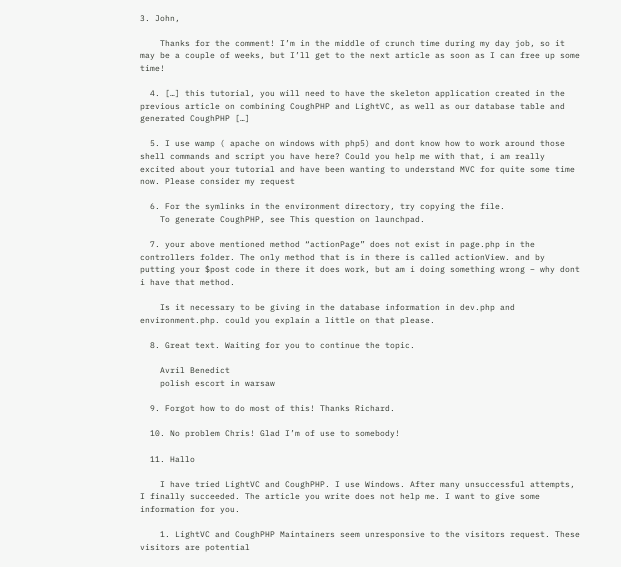3. John,

    Thanks for the comment! I’m in the middle of crunch time during my day job, so it may be a couple of weeks, but I’ll get to the next article as soon as I can free up some time!

  4. […] this tutorial, you will need to have the skeleton application created in the previous article on combining CoughPHP and LightVC, as well as our database table and generated CoughPHP […]

  5. I use wamp ( apache on windows with php5) and dont know how to work around those shell commands and script you have here? Could you help me with that, i am really excited about your tutorial and have been wanting to understand MVC for quite some time now. Please consider my request

  6. For the symlinks in the environment directory, try copying the file.
    To generate CoughPHP, see This question on launchpad.

  7. your above mentioned method “actionPage” does not exist in page.php in the controllers folder. The only method that is in there is called actionView. and by putting your $post code in there it does work, but am i doing something wrong – why dont i have that method.

    Is it necessary to be giving in the database information in dev.php and environment.php. could you explain a little on that please.

  8. Great text. Waiting for you to continue the topic.

    Avril Benedict
    polish escort in warsaw

  9. Forgot how to do most of this! Thanks Richard.

  10. No problem Chris! Glad I’m of use to somebody!

  11. Hallo

    I have tried LightVC and CoughPHP. I use Windows. After many unsuccessful attempts, I finally succeeded. The article you write does not help me. I want to give some information for you.

    1. LightVC and CoughPHP Maintainers seem unresponsive to the visitors request. These visitors are potential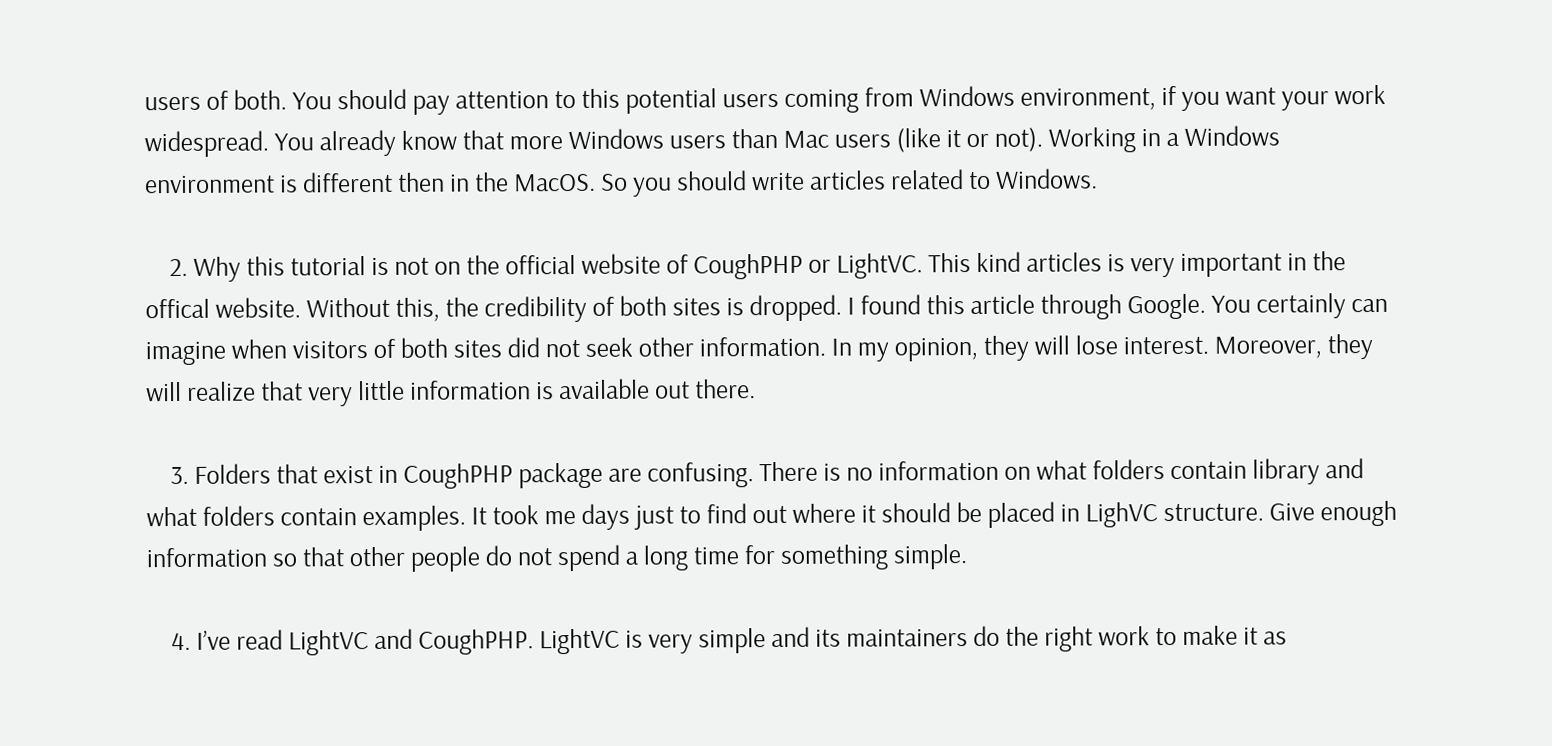users of both. You should pay attention to this potential users coming from Windows environment, if you want your work widespread. You already know that more Windows users than Mac users (like it or not). Working in a Windows environment is different then in the MacOS. So you should write articles related to Windows.

    2. Why this tutorial is not on the official website of CoughPHP or LightVC. This kind articles is very important in the offical website. Without this, the credibility of both sites is dropped. I found this article through Google. You certainly can imagine when visitors of both sites did not seek other information. In my opinion, they will lose interest. Moreover, they will realize that very little information is available out there.

    3. Folders that exist in CoughPHP package are confusing. There is no information on what folders contain library and what folders contain examples. It took me days just to find out where it should be placed in LighVC structure. Give enough information so that other people do not spend a long time for something simple.

    4. I’ve read LightVC and CoughPHP. LightVC is very simple and its maintainers do the right work to make it as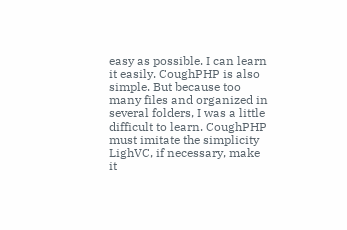easy as possible. I can learn it easily. CoughPHP is also simple. But because too many files and organized in several folders, I was a little difficult to learn. CoughPHP must imitate the simplicity LighVC, if necessary, make it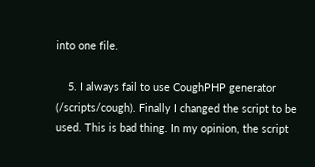into one file.

    5. I always fail to use CoughPHP generator (/scripts/cough). Finally I changed the script to be used. This is bad thing. In my opinion, the script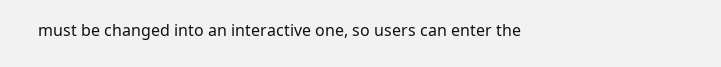must be changed into an interactive one, so users can enter the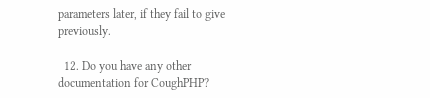parameters later, if they fail to give previously.

  12. Do you have any other documentation for CoughPHP?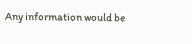Any information would be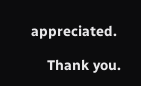appreciated.

    Thank you.